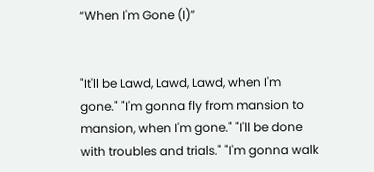“When I'm Gone (I)”


"It'll be Lawd, Lawd, Lawd, when I'm gone." "I'm gonna fly from mansion to mansion, when I'm gone." "I'll be done with troubles and trials." "I'm gonna walk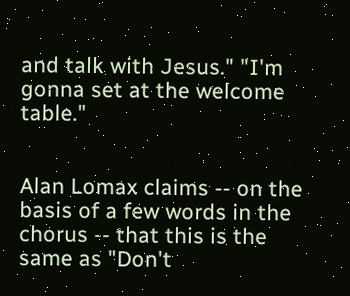and talk with Jesus." "I'm gonna set at the welcome table."


Alan Lomax claims -- on the basis of a few words in the chorus -- that this is the same as "Don't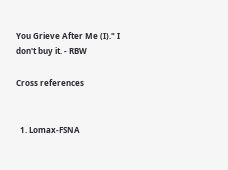You Grieve After Me (I)." I don't buy it. - RBW

Cross references


  1. Lomax-FSNA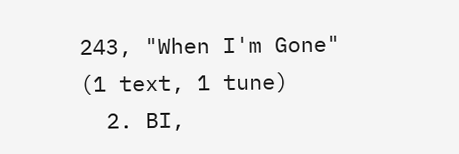243, "When I'm Gone" (1 text, 1 tune)
  2. BI,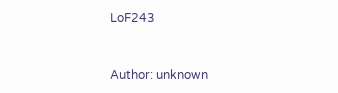LoF243


Author: unknown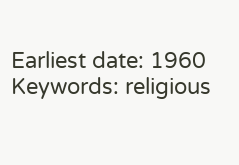Earliest date: 1960
Keywords: religious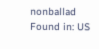nonballad
Found in: US